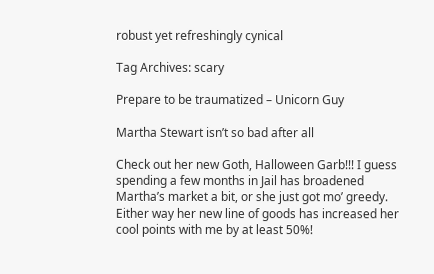robust yet refreshingly cynical

Tag Archives: scary

Prepare to be traumatized – Unicorn Guy

Martha Stewart isn’t so bad after all

Check out her new Goth, Halloween Garb!!! I guess spending a few months in Jail has broadened Martha’s market a bit, or she just got mo’ greedy. Either way her new line of goods has increased her cool points with me by at least 50%!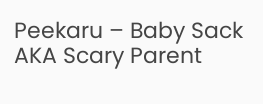Peekaru – Baby Sack AKA Scary Parent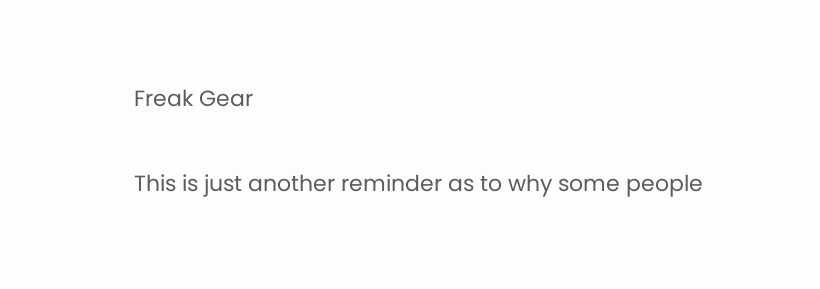Freak Gear

This is just another reminder as to why some people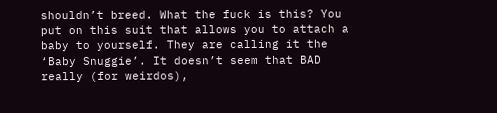shouldn’t breed. What the fuck is this? You put on this suit that allows you to attach a baby to yourself. They are calling it the ‘Baby Snuggie’. It doesn’t seem that BAD really (for weirdos),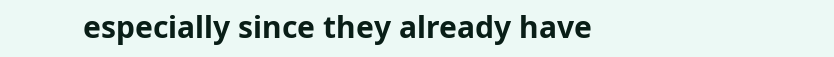especially since they already have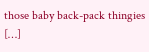those baby back-pack thingies […]